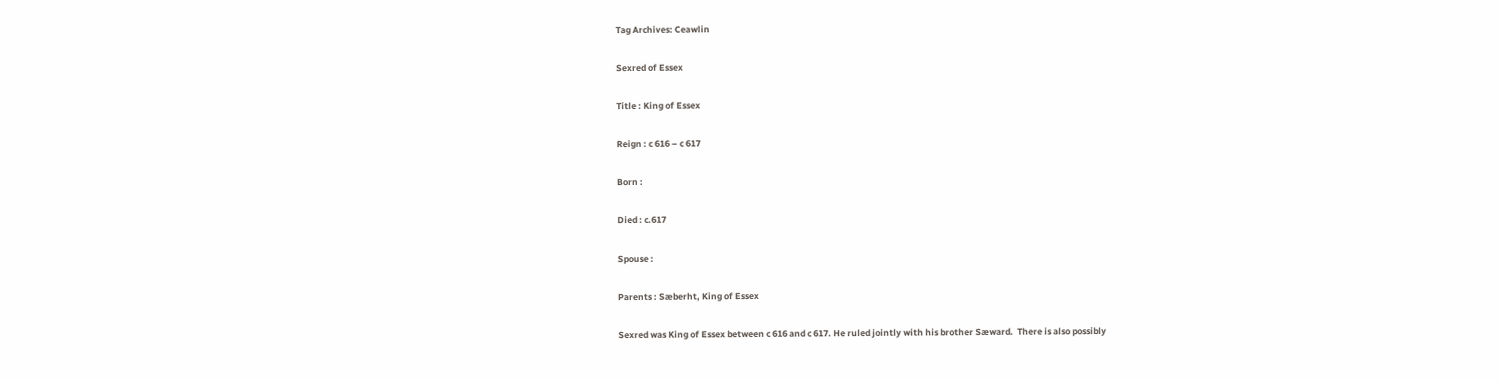Tag Archives: Ceawlin

Sexred of Essex

Title : King of Essex

Reign : c 616 – c 617

Born :

Died : c.617

Spouse :

Parents : Sæberht, King of Essex

Sexred was King of Essex between c 616 and c 617. He ruled jointly with his brother Sæward.  There is also possibly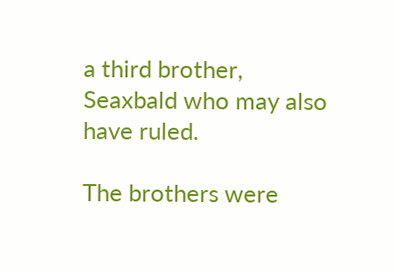a third brother, Seaxbald who may also have ruled.

The brothers were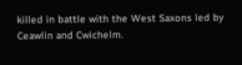killed in battle with the West Saxons led by Ceawlin and Cwichelm.